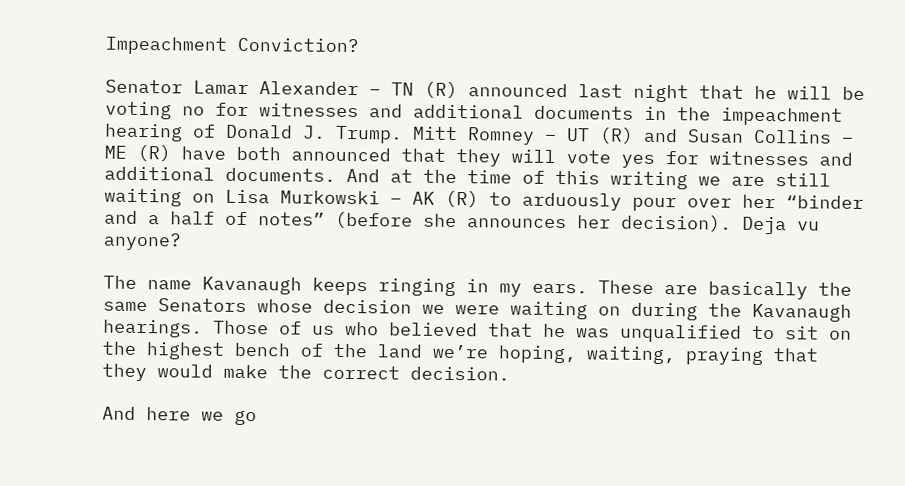Impeachment Conviction?

Senator Lamar Alexander – TN (R) announced last night that he will be voting no for witnesses and additional documents in the impeachment hearing of Donald J. Trump. Mitt Romney – UT (R) and Susan Collins – ME (R) have both announced that they will vote yes for witnesses and additional documents. And at the time of this writing we are still waiting on Lisa Murkowski – AK (R) to arduously pour over her “binder and a half of notes” (before she announces her decision). Deja vu anyone?

The name Kavanaugh keeps ringing in my ears. These are basically the same Senators whose decision we were waiting on during the Kavanaugh hearings. Those of us who believed that he was unqualified to sit on the highest bench of the land we’re hoping, waiting, praying that they would make the correct decision.

And here we go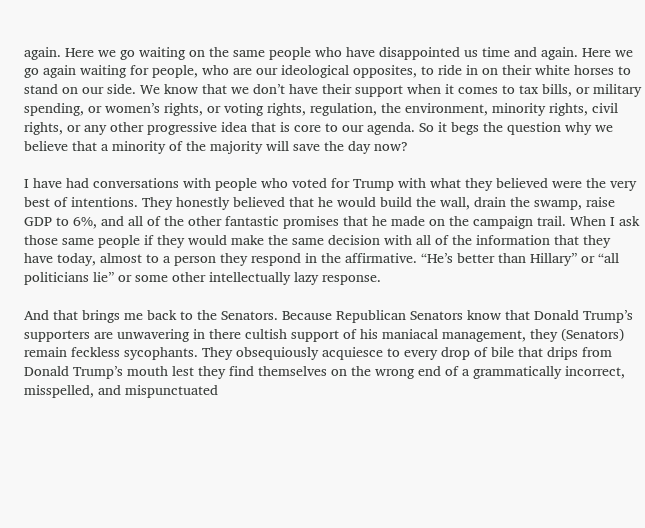again. Here we go waiting on the same people who have disappointed us time and again. Here we go again waiting for people, who are our ideological opposites, to ride in on their white horses to stand on our side. We know that we don’t have their support when it comes to tax bills, or military spending, or women’s rights, or voting rights, regulation, the environment, minority rights, civil rights, or any other progressive idea that is core to our agenda. So it begs the question why we believe that a minority of the majority will save the day now?

I have had conversations with people who voted for Trump with what they believed were the very best of intentions. They honestly believed that he would build the wall, drain the swamp, raise GDP to 6%, and all of the other fantastic promises that he made on the campaign trail. When I ask those same people if they would make the same decision with all of the information that they have today, almost to a person they respond in the affirmative. “He’s better than Hillary” or “all politicians lie” or some other intellectually lazy response.

And that brings me back to the Senators. Because Republican Senators know that Donald Trump’s supporters are unwavering in there cultish support of his maniacal management, they (Senators) remain feckless sycophants. They obsequiously acquiesce to every drop of bile that drips from Donald Trump’s mouth lest they find themselves on the wrong end of a grammatically incorrect, misspelled, and mispunctuated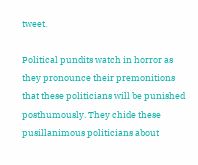tweet.

Political pundits watch in horror as they pronounce their premonitions that these politicians will be punished posthumously. They chide these pusillanimous politicians about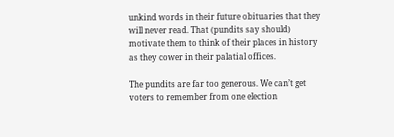unkind words in their future obituaries that they will never read. That (pundits say should) motivate them to think of their places in history as they cower in their palatial offices.

The pundits are far too generous. We can’t get voters to remember from one election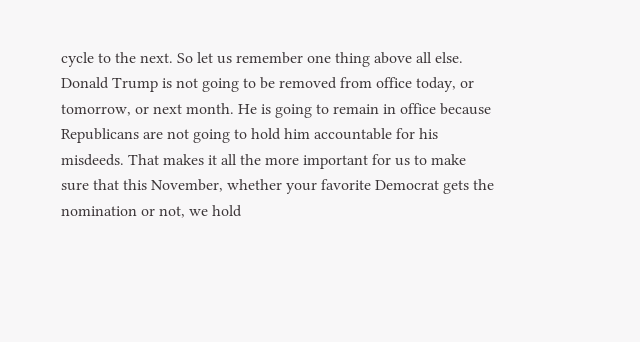cycle to the next. So let us remember one thing above all else. Donald Trump is not going to be removed from office today, or tomorrow, or next month. He is going to remain in office because Republicans are not going to hold him accountable for his misdeeds. That makes it all the more important for us to make sure that this November, whether your favorite Democrat gets the nomination or not, we hold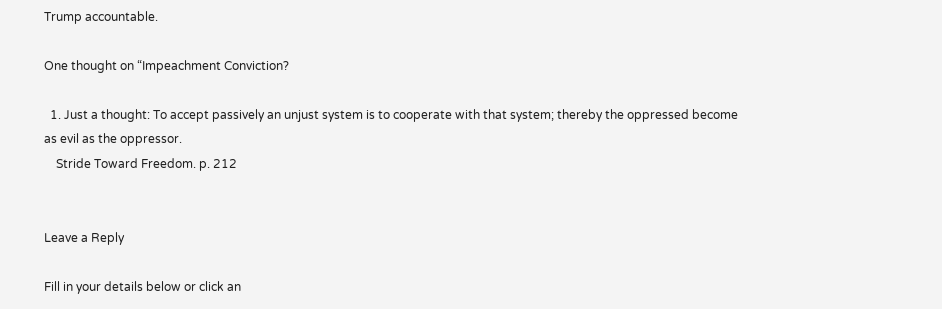Trump accountable.

One thought on “Impeachment Conviction?

  1. Just a thought: To accept passively an unjust system is to cooperate with that system; thereby the oppressed become as evil as the oppressor.
    Stride Toward Freedom. p. 212


Leave a Reply

Fill in your details below or click an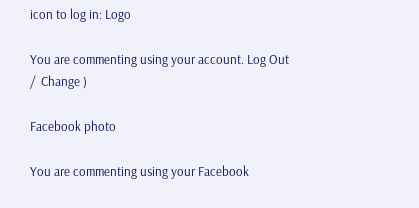icon to log in: Logo

You are commenting using your account. Log Out /  Change )

Facebook photo

You are commenting using your Facebook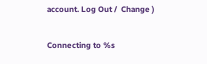account. Log Out /  Change )

Connecting to %s